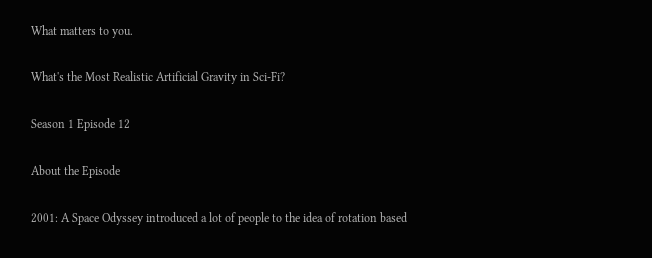What matters to you.

What's the Most Realistic Artificial Gravity in Sci-Fi?

Season 1 Episode 12

About the Episode

2001: A Space Odyssey introduced a lot of people to the idea of rotation based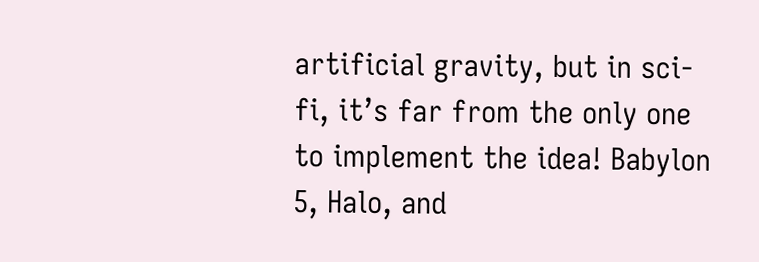artificial gravity, but in sci-fi, it’s far from the only one to implement the idea! Babylon 5, Halo, and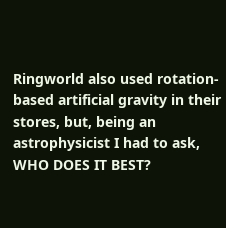Ringworld also used rotation-based artificial gravity in their stores, but, being an astrophysicist I had to ask, WHO DOES IT BEST?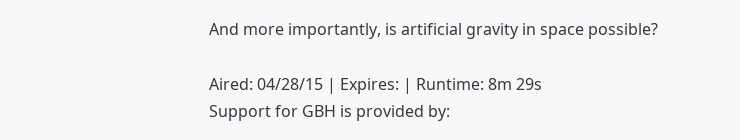And more importantly, is artificial gravity in space possible?

Aired: 04/28/15 | Expires: | Runtime: 8m 29s
Support for GBH is provided by: